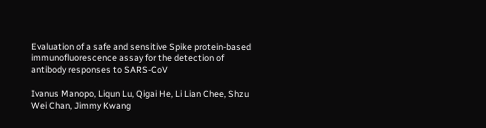Evaluation of a safe and sensitive Spike protein-based immunofluorescence assay for the detection of antibody responses to SARS-CoV

Ivanus Manopo, Liqun Lu, Qigai He, Li Lian Chee, Shzu Wei Chan, Jimmy Kwang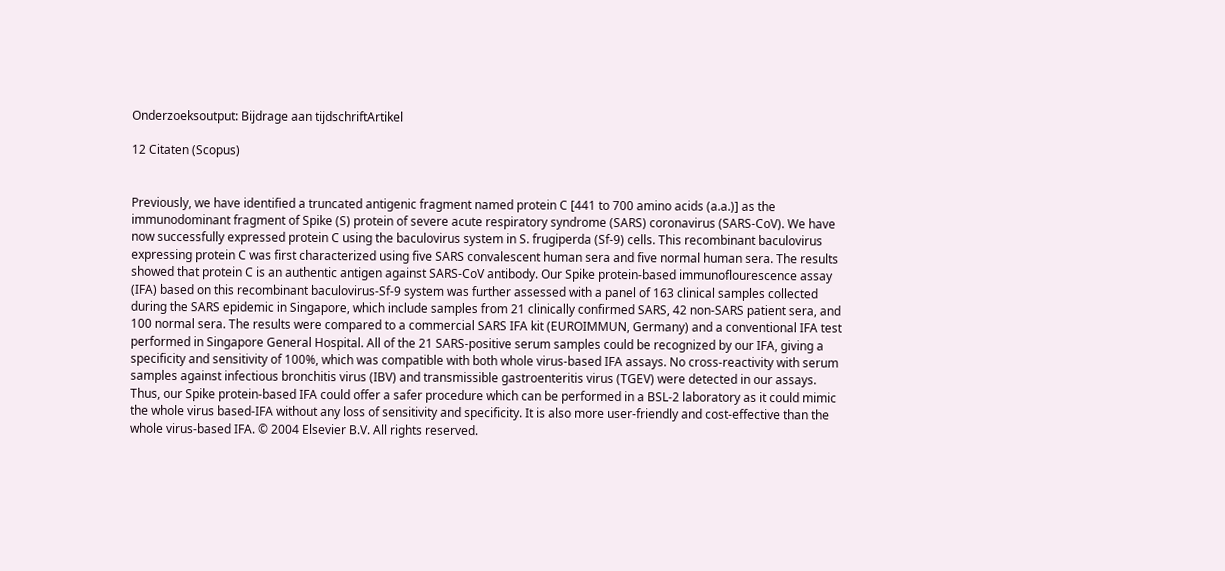Onderzoeksoutput: Bijdrage aan tijdschriftArtikel

12 Citaten (Scopus)


Previously, we have identified a truncated antigenic fragment named protein C [441 to 700 amino acids (a.a.)] as the immunodominant fragment of Spike (S) protein of severe acute respiratory syndrome (SARS) coronavirus (SARS-CoV). We have now successfully expressed protein C using the baculovirus system in S. frugiperda (Sf-9) cells. This recombinant baculovirus expressing protein C was first characterized using five SARS convalescent human sera and five normal human sera. The results showed that protein C is an authentic antigen against SARS-CoV antibody. Our Spike protein-based immunoflourescence assay (IFA) based on this recombinant baculovirus-Sf-9 system was further assessed with a panel of 163 clinical samples collected during the SARS epidemic in Singapore, which include samples from 21 clinically confirmed SARS, 42 non-SARS patient sera, and 100 normal sera. The results were compared to a commercial SARS IFA kit (EUROIMMUN, Germany) and a conventional IFA test performed in Singapore General Hospital. All of the 21 SARS-positive serum samples could be recognized by our IFA, giving a specificity and sensitivity of 100%, which was compatible with both whole virus-based IFA assays. No cross-reactivity with serum samples against infectious bronchitis virus (IBV) and transmissible gastroenteritis virus (TGEV) were detected in our assays. Thus, our Spike protein-based IFA could offer a safer procedure which can be performed in a BSL-2 laboratory as it could mimic the whole virus based-IFA without any loss of sensitivity and specificity. It is also more user-friendly and cost-effective than the whole virus-based IFA. © 2004 Elsevier B.V. All rights reserved.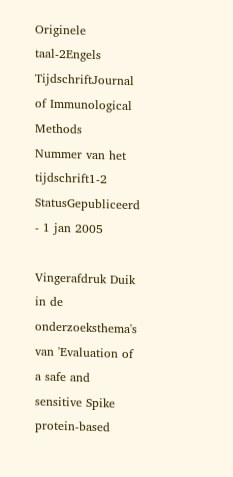Originele taal-2Engels
TijdschriftJournal of Immunological Methods
Nummer van het tijdschrift1-2
StatusGepubliceerd - 1 jan 2005

Vingerafdruk Duik in de onderzoeksthema's van 'Evaluation of a safe and sensitive Spike protein-based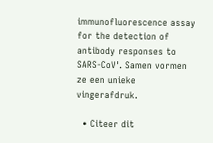immunofluorescence assay for the detection of antibody responses to SARS-CoV'. Samen vormen ze een unieke vingerafdruk.

  • Citeer dit